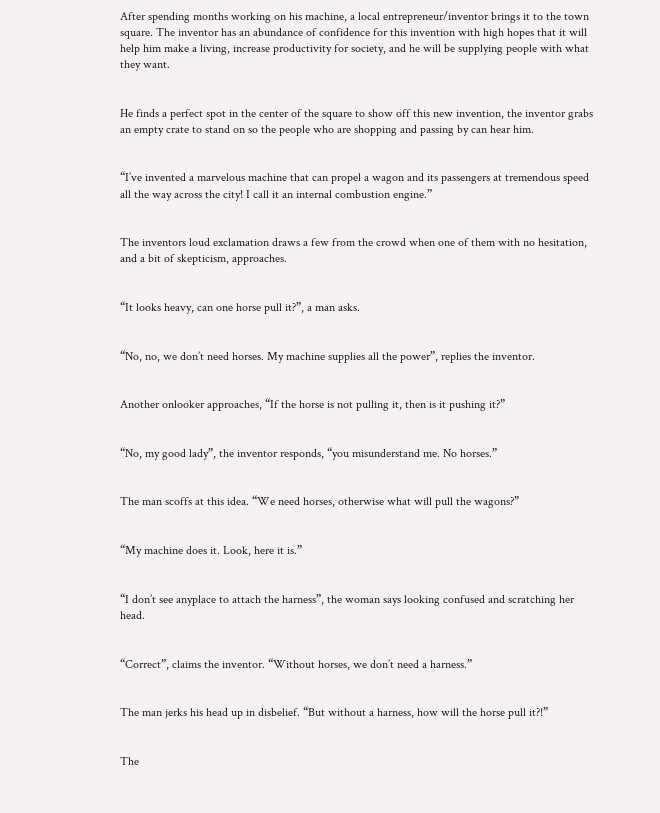After spending months working on his machine, a local entrepreneur/inventor brings it to the town square. The inventor has an abundance of confidence for this invention with high hopes that it will help him make a living, increase productivity for society, and he will be supplying people with what they want.


He finds a perfect spot in the center of the square to show off this new invention, the inventor grabs an empty crate to stand on so the people who are shopping and passing by can hear him.


“I’ve invented a marvelous machine that can propel a wagon and its passengers at tremendous speed all the way across the city! I call it an internal combustion engine.”


The inventors loud exclamation draws a few from the crowd when one of them with no hesitation, and a bit of skepticism, approaches.


“It looks heavy, can one horse pull it?”, a man asks.


“No, no, we don’t need horses. My machine supplies all the power”, replies the inventor.


Another onlooker approaches, “If the horse is not pulling it, then is it pushing it?”


“No, my good lady”, the inventor responds, “you misunderstand me. No horses.”


The man scoffs at this idea. “We need horses, otherwise what will pull the wagons?”


“My machine does it. Look, here it is.”


“I don’t see anyplace to attach the harness”, the woman says looking confused and scratching her head.


“Correct”, claims the inventor. “Without horses, we don’t need a harness.”


The man jerks his head up in disbelief. “But without a harness, how will the horse pull it?!”


The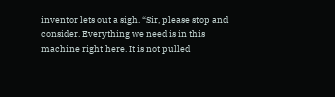inventor lets out a sigh. “Sir, please stop and consider. Everything we need is in this machine right here. It is not pulled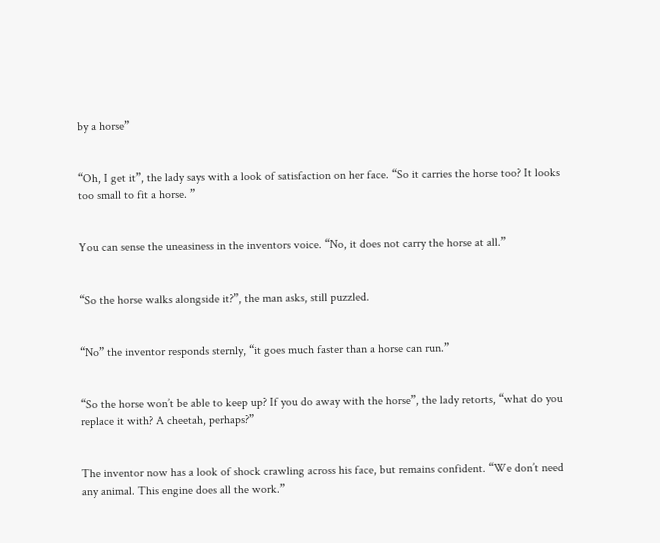by a horse”


“Oh, I get it”, the lady says with a look of satisfaction on her face. “So it carries the horse too? It looks too small to fit a horse. ”


You can sense the uneasiness in the inventors voice. “No, it does not carry the horse at all.”


“So the horse walks alongside it?”, the man asks, still puzzled.


“No” the inventor responds sternly, “it goes much faster than a horse can run.”


“So the horse won’t be able to keep up? If you do away with the horse”, the lady retorts, “what do you replace it with? A cheetah, perhaps?”


The inventor now has a look of shock crawling across his face, but remains confident. “We don’t need any animal. This engine does all the work.”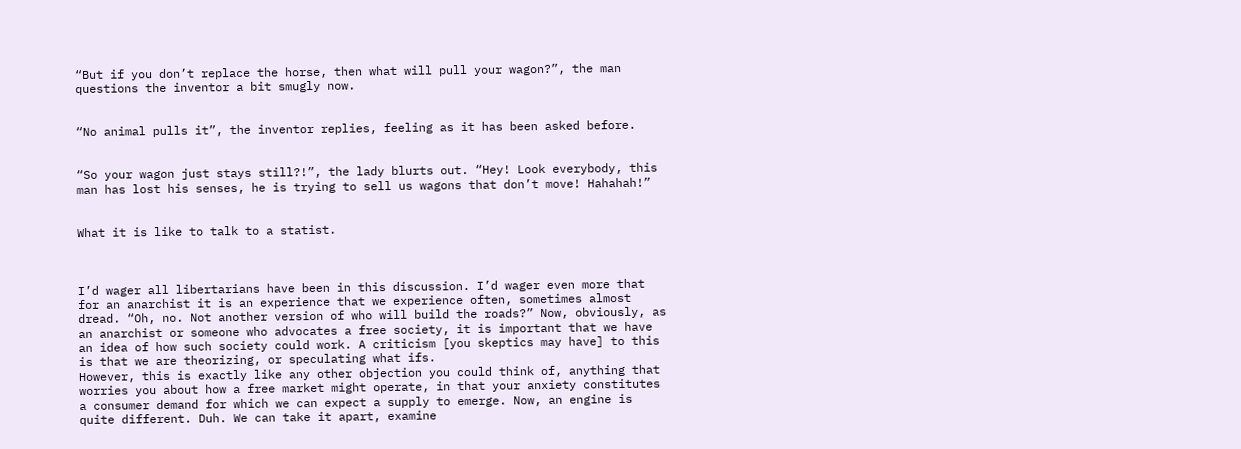“But if you don’t replace the horse, then what will pull your wagon?”, the man questions the inventor a bit smugly now.


“No animal pulls it”, the inventor replies, feeling as it has been asked before.


“So your wagon just stays still?!”, the lady blurts out. “Hey! Look everybody, this man has lost his senses, he is trying to sell us wagons that don’t move! Hahahah!”


What it is like to talk to a statist.



I’d wager all libertarians have been in this discussion. I’d wager even more that for an anarchist it is an experience that we experience often, sometimes almost dread. “Oh, no. Not another version of who will build the roads?” Now, obviously, as an anarchist or someone who advocates a free society, it is important that we have an idea of how such society could work. A criticism [you skeptics may have] to this is that we are theorizing, or speculating what ifs.
However, this is exactly like any other objection you could think of, anything that worries you about how a free market might operate, in that your anxiety constitutes a consumer demand for which we can expect a supply to emerge. Now, an engine is quite different. Duh. We can take it apart, examine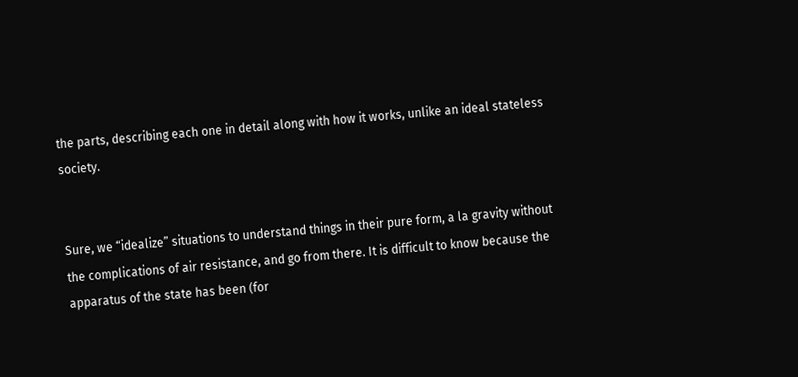the parts, describing each one in detail along with how it works, unlike an ideal stateless society.


Sure, we “idealize” situations to understand things in their pure form, a la gravity without the complications of air resistance, and go from there. It is difficult to know because the apparatus of the state has been (for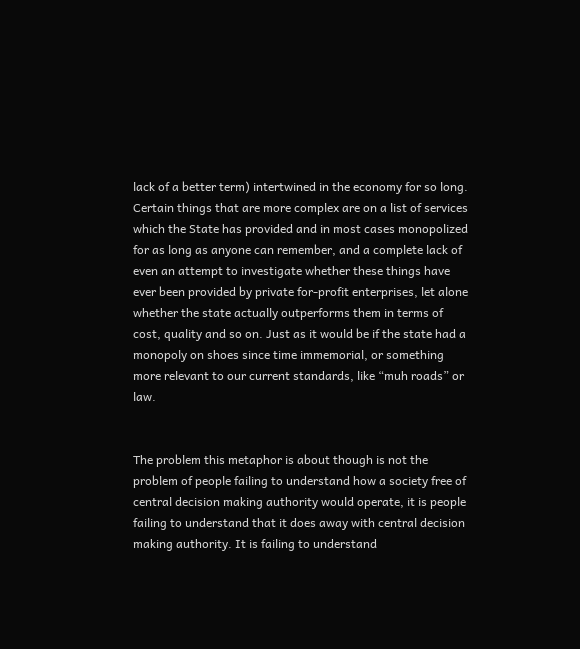lack of a better term) intertwined in the economy for so long.  Certain things that are more complex are on a list of services which the State has provided and in most cases monopolized for as long as anyone can remember, and a complete lack of even an attempt to investigate whether these things have ever been provided by private for-profit enterprises, let alone whether the state actually outperforms them in terms of cost, quality and so on. Just as it would be if the state had a monopoly on shoes since time immemorial, or something more relevant to our current standards, like “muh roads” or law.


The problem this metaphor is about though is not the problem of people failing to understand how a society free of central decision making authority would operate, it is people failing to understand that it does away with central decision making authority. It is failing to understand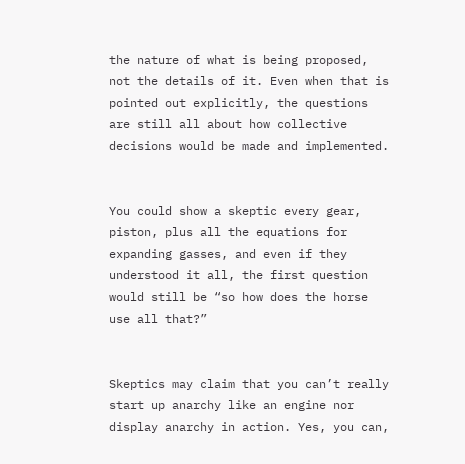the nature of what is being proposed, not the details of it. Even when that is pointed out explicitly, the questions are still all about how collective decisions would be made and implemented.


You could show a skeptic every gear, piston, plus all the equations for expanding gasses, and even if they understood it all, the first question would still be “so how does the horse use all that?”


Skeptics may claim that you can’t really start up anarchy like an engine nor display anarchy in action. Yes, you can,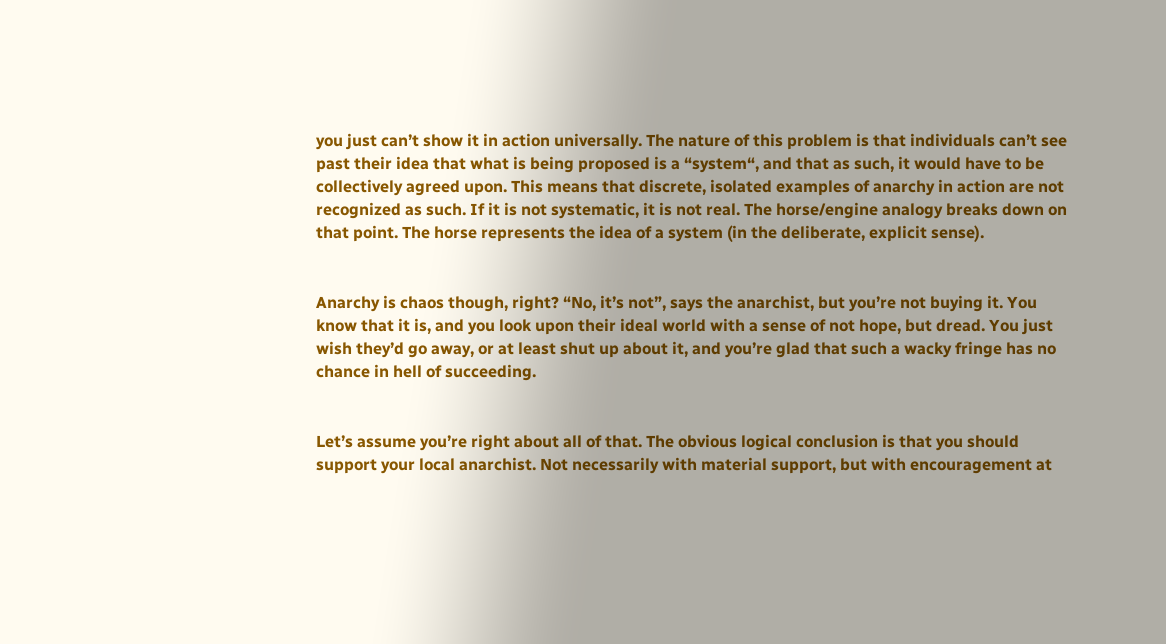you just can’t show it in action universally. The nature of this problem is that individuals can’t see past their idea that what is being proposed is a “system“, and that as such, it would have to be collectively agreed upon. This means that discrete, isolated examples of anarchy in action are not recognized as such. If it is not systematic, it is not real. The horse/engine analogy breaks down on that point. The horse represents the idea of a system (in the deliberate, explicit sense).


Anarchy is chaos though, right? “No, it’s not”, says the anarchist, but you’re not buying it. You know that it is, and you look upon their ideal world with a sense of not hope, but dread. You just wish they’d go away, or at least shut up about it, and you’re glad that such a wacky fringe has no chance in hell of succeeding.


Let’s assume you’re right about all of that. The obvious logical conclusion is that you should support your local anarchist. Not necessarily with material support, but with encouragement at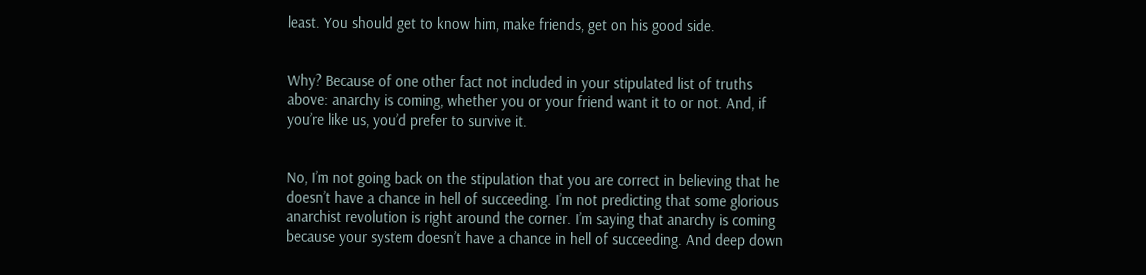least. You should get to know him, make friends, get on his good side.


Why? Because of one other fact not included in your stipulated list of truths above: anarchy is coming, whether you or your friend want it to or not. And, if you’re like us, you’d prefer to survive it.


No, I’m not going back on the stipulation that you are correct in believing that he doesn’t have a chance in hell of succeeding. I’m not predicting that some glorious anarchist revolution is right around the corner. I’m saying that anarchy is coming because your system doesn’t have a chance in hell of succeeding. And deep down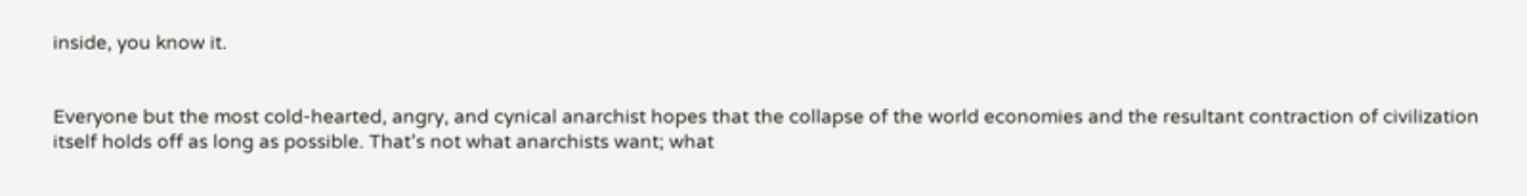inside, you know it.


Everyone but the most cold-hearted, angry, and cynical anarchist hopes that the collapse of the world economies and the resultant contraction of civilization itself holds off as long as possible. That’s not what anarchists want; what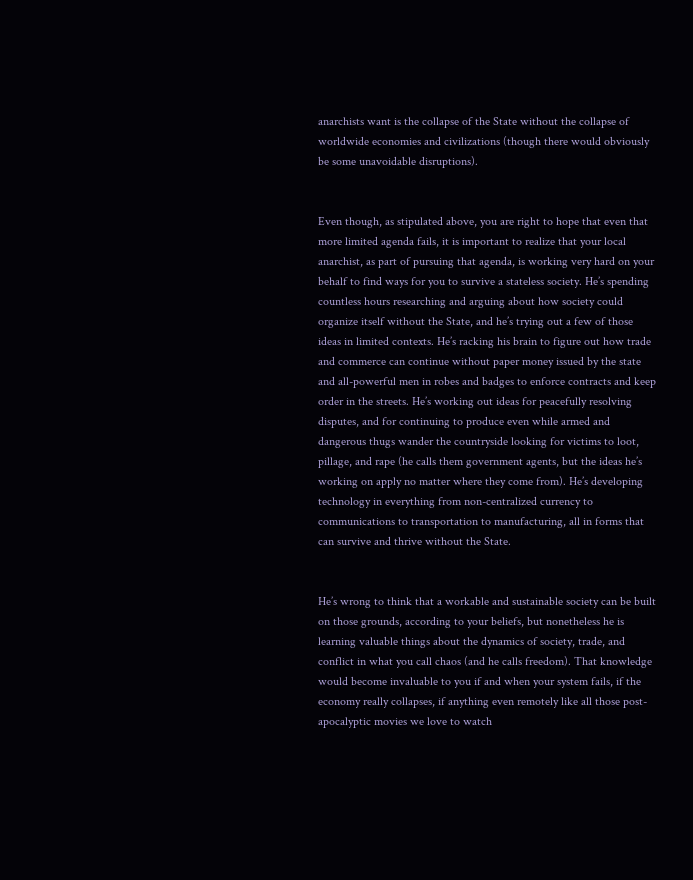anarchists want is the collapse of the State without the collapse of worldwide economies and civilizations (though there would obviously be some unavoidable disruptions).


Even though, as stipulated above, you are right to hope that even that more limited agenda fails, it is important to realize that your local anarchist, as part of pursuing that agenda, is working very hard on your behalf to find ways for you to survive a stateless society. He’s spending countless hours researching and arguing about how society could organize itself without the State, and he’s trying out a few of those ideas in limited contexts. He’s racking his brain to figure out how trade and commerce can continue without paper money issued by the state and all-powerful men in robes and badges to enforce contracts and keep order in the streets. He’s working out ideas for peacefully resolving disputes, and for continuing to produce even while armed and dangerous thugs wander the countryside looking for victims to loot, pillage, and rape (he calls them government agents, but the ideas he’s working on apply no matter where they come from). He’s developing technology in everything from non-centralized currency to communications to transportation to manufacturing, all in forms that can survive and thrive without the State.


He’s wrong to think that a workable and sustainable society can be built on those grounds, according to your beliefs, but nonetheless he is learning valuable things about the dynamics of society, trade, and conflict in what you call chaos (and he calls freedom). That knowledge would become invaluable to you if and when your system fails, if the economy really collapses, if anything even remotely like all those post-apocalyptic movies we love to watch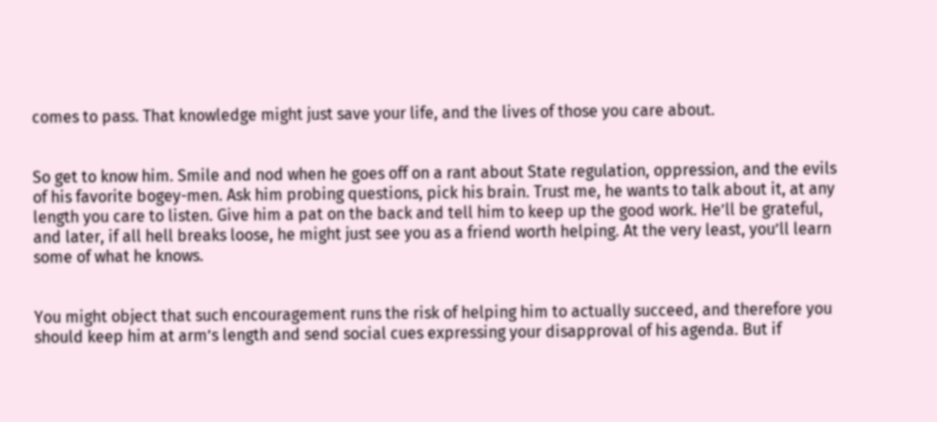comes to pass. That knowledge might just save your life, and the lives of those you care about.


So get to know him. Smile and nod when he goes off on a rant about State regulation, oppression, and the evils of his favorite bogey-men. Ask him probing questions, pick his brain. Trust me, he wants to talk about it, at any length you care to listen. Give him a pat on the back and tell him to keep up the good work. He’ll be grateful, and later, if all hell breaks loose, he might just see you as a friend worth helping. At the very least, you’ll learn some of what he knows.


You might object that such encouragement runs the risk of helping him to actually succeed, and therefore you should keep him at arm’s length and send social cues expressing your disapproval of his agenda. But if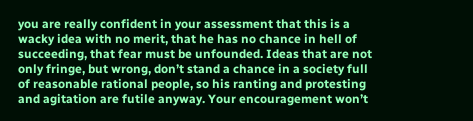you are really confident in your assessment that this is a wacky idea with no merit, that he has no chance in hell of succeeding, that fear must be unfounded. Ideas that are not only fringe, but wrong, don’t stand a chance in a society full of reasonable rational people, so his ranting and protesting and agitation are futile anyway. Your encouragement won’t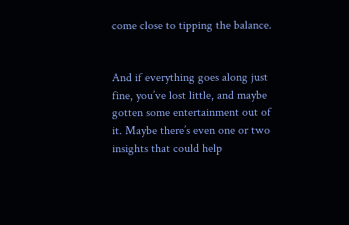come close to tipping the balance.


And if everything goes along just fine, you’ve lost little, and maybe gotten some entertainment out of it. Maybe there’s even one or two insights that could help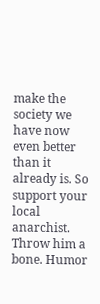make the society we have now even better than it already is. So support your local anarchist. Throw him a bone. Humor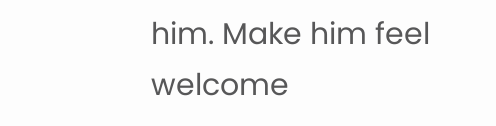him. Make him feel welcome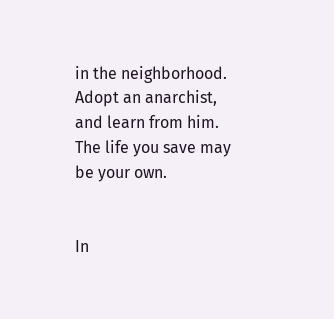in the neighborhood. Adopt an anarchist, and learn from him. The life you save may be your own.


In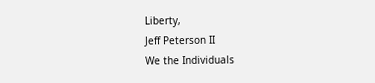Liberty,
Jeff Peterson II
We the Individuals